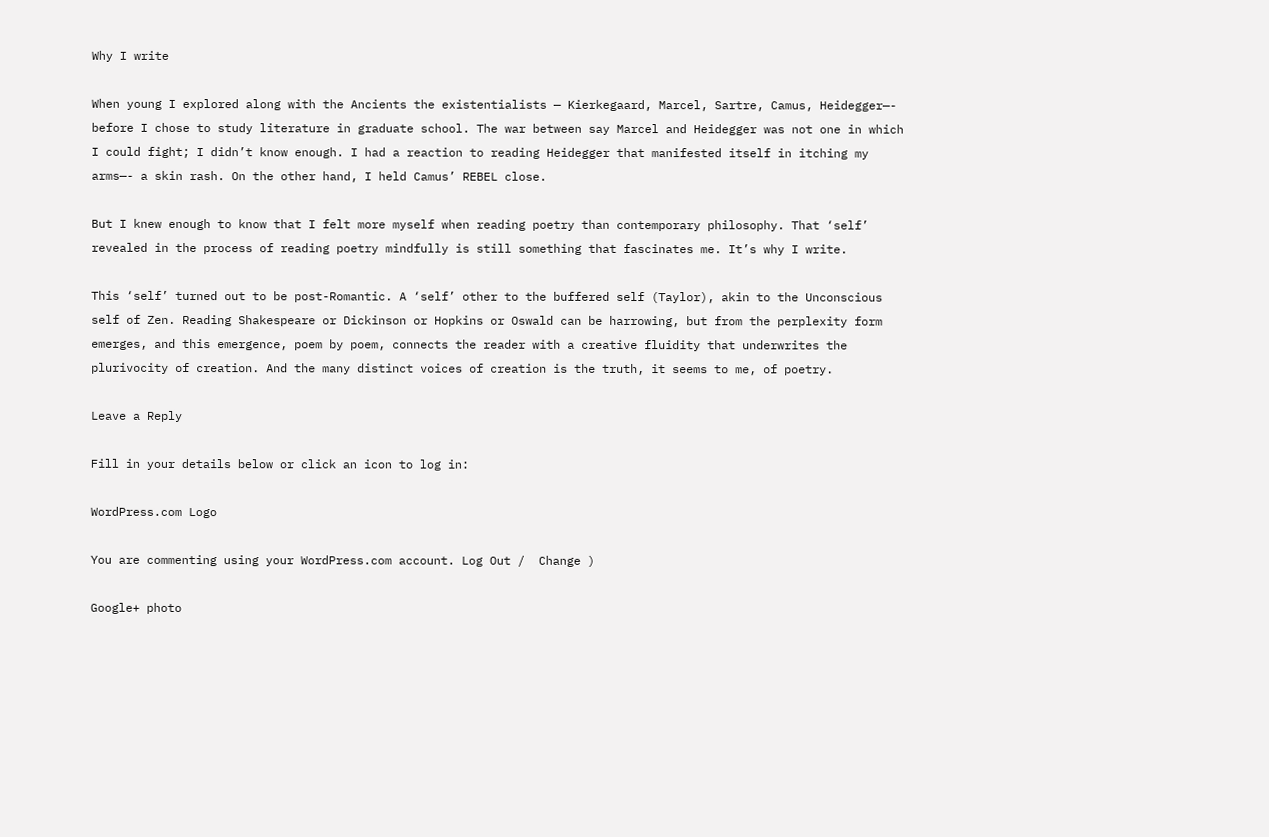Why I write

When young I explored along with the Ancients the existentialists — Kierkegaard, Marcel, Sartre, Camus, Heidegger—- before I chose to study literature in graduate school. The war between say Marcel and Heidegger was not one in which I could fight; I didn’t know enough. I had a reaction to reading Heidegger that manifested itself in itching my arms—- a skin rash. On the other hand, I held Camus’ REBEL close.

But I knew enough to know that I felt more myself when reading poetry than contemporary philosophy. That ‘self’ revealed in the process of reading poetry mindfully is still something that fascinates me. It’s why I write.

This ‘self’ turned out to be post-Romantic. A ‘self’ other to the buffered self (Taylor), akin to the Unconscious self of Zen. Reading Shakespeare or Dickinson or Hopkins or Oswald can be harrowing, but from the perplexity form emerges, and this emergence, poem by poem, connects the reader with a creative fluidity that underwrites the plurivocity of creation. And the many distinct voices of creation is the truth, it seems to me, of poetry.

Leave a Reply

Fill in your details below or click an icon to log in:

WordPress.com Logo

You are commenting using your WordPress.com account. Log Out /  Change )

Google+ photo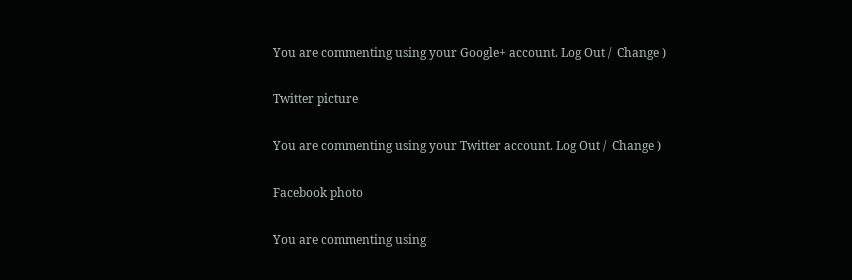You are commenting using your Google+ account. Log Out /  Change )

Twitter picture

You are commenting using your Twitter account. Log Out /  Change )

Facebook photo

You are commenting using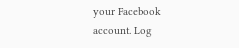your Facebook account. Log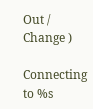Out /  Change )

Connecting to %s